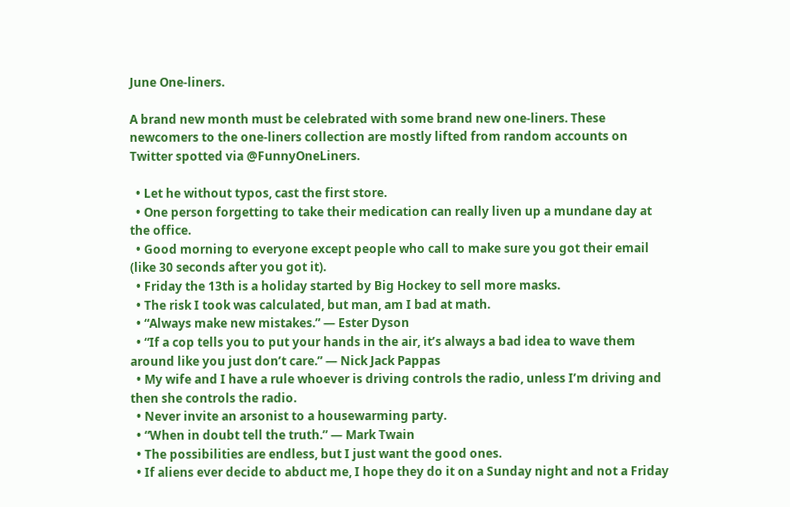June One-liners.

A brand new month must be celebrated with some brand new one-liners. These newcomers to the one-liners collection are mostly lifted from random accounts on Twitter spotted via @FunnyOneLiners.

  • Let he without typos, cast the first store.
  • One person forgetting to take their medication can really liven up a mundane day at the office.
  • Good morning to everyone except people who call to make sure you got their email (like 30 seconds after you got it).
  • Friday the 13th is a holiday started by Big Hockey to sell more masks.
  • The risk I took was calculated, but man, am I bad at math.
  • “Always make new mistakes.” — Ester Dyson
  • “If a cop tells you to put your hands in the air, it’s always a bad idea to wave them around like you just don’t care.” — Nick Jack Pappas
  • My wife and I have a rule whoever is driving controls the radio, unless I’m driving and then she controls the radio.
  • Never invite an arsonist to a housewarming party.
  • “When in doubt tell the truth.” — Mark Twain
  • The possibilities are endless, but I just want the good ones.
  • If aliens ever decide to abduct me, I hope they do it on a Sunday night and not a Friday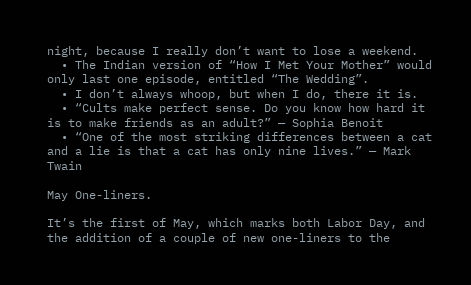night, because I really don’t want to lose a weekend.
  • The Indian version of “How I Met Your Mother” would only last one episode, entitled “The Wedding”.
  • I don’t always whoop, but when I do, there it is.
  • “Cults make perfect sense. Do you know how hard it is to make friends as an adult?” — Sophia Benoit
  • “One of the most striking differences between a cat and a lie is that a cat has only nine lives.” — Mark Twain

May One-liners.

It’s the first of May, which marks both Labor Day, and the addition of a couple of new one-liners to the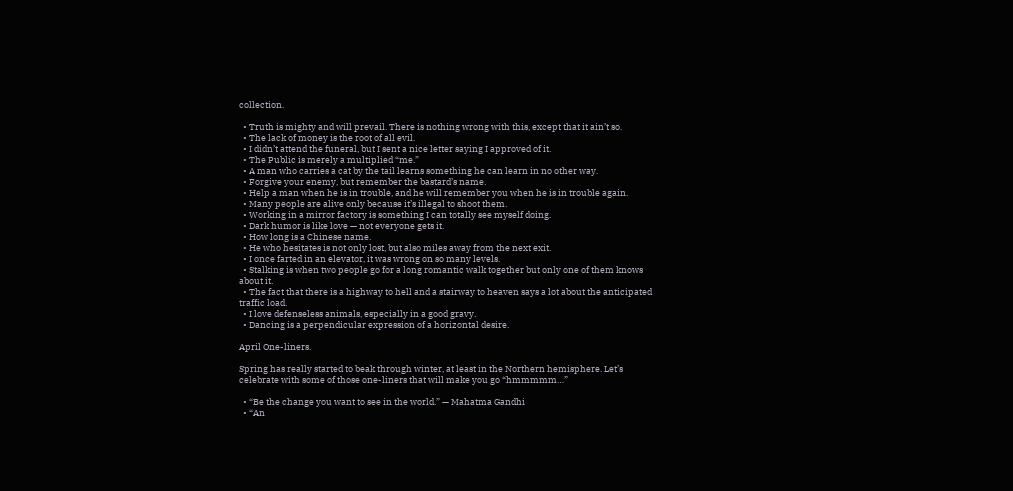collection.

  • Truth is mighty and will prevail. There is nothing wrong with this, except that it ain’t so.
  • The lack of money is the root of all evil.
  • I didn’t attend the funeral, but I sent a nice letter saying I approved of it.
  • The Public is merely a multiplied “me.”
  • A man who carries a cat by the tail learns something he can learn in no other way.
  • Forgive your enemy, but remember the bastard’s name.
  • Help a man when he is in trouble, and he will remember you when he is in trouble again.
  • Many people are alive only because it’s illegal to shoot them.
  • Working in a mirror factory is something I can totally see myself doing.
  • Dark humor is like love — not everyone gets it.
  • How long is a Chinese name.
  • He who hesitates is not only lost, but also miles away from the next exit.
  • I once farted in an elevator, it was wrong on so many levels.
  • Stalking is when two people go for a long romantic walk together but only one of them knows about it.
  • The fact that there is a highway to hell and a stairway to heaven says a lot about the anticipated traffic load.
  • I love defenseless animals, especially in a good gravy.
  • Dancing is a perpendicular expression of a horizontal desire.

April One-liners.

Spring has really started to beak through winter, at least in the Northern hemisphere. Let’s celebrate with some of those one-liners that will make you go “hmmmmm…”

  • “Be the change you want to see in the world.” — Mahatma Gandhi
  • “An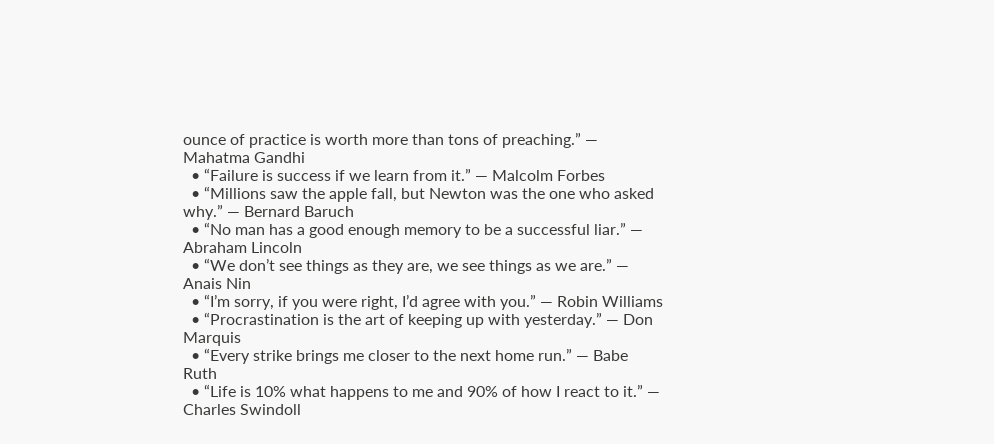ounce of practice is worth more than tons of preaching.” — Mahatma Gandhi
  • “Failure is success if we learn from it.” — Malcolm Forbes
  • “Millions saw the apple fall, but Newton was the one who asked why.” — Bernard Baruch
  • “No man has a good enough memory to be a successful liar.” — Abraham Lincoln
  • “We don’t see things as they are, we see things as we are.” — Anais Nin
  • “I’m sorry, if you were right, I’d agree with you.” — Robin Williams
  • “Procrastination is the art of keeping up with yesterday.” — Don Marquis
  • “Every strike brings me closer to the next home run.” — Babe Ruth
  • “Life is 10% what happens to me and 90% of how I react to it.” — Charles Swindoll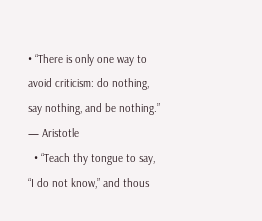• “There is only one way to avoid criticism: do nothing, say nothing, and be nothing.” — Aristotle
  • “Teach thy tongue to say, “I do not know,” and thous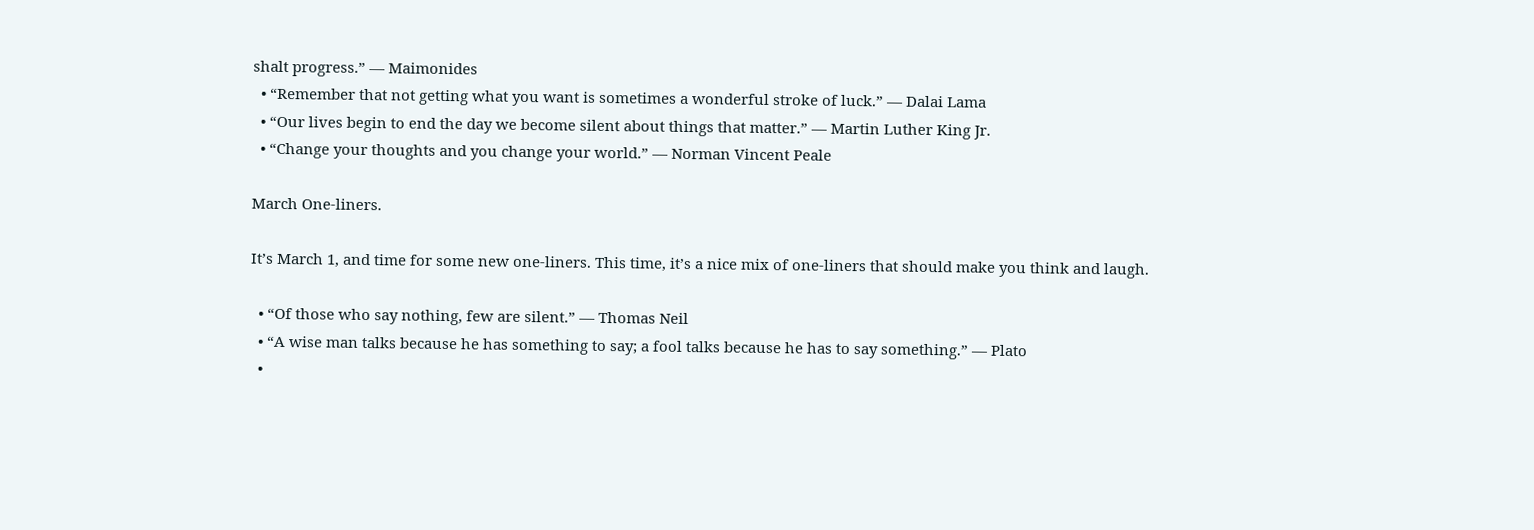shalt progress.” — Maimonides
  • “Remember that not getting what you want is sometimes a wonderful stroke of luck.” — Dalai Lama
  • “Our lives begin to end the day we become silent about things that matter.” — Martin Luther King Jr.
  • “Change your thoughts and you change your world.” — Norman Vincent Peale

March One-liners.

It’s March 1, and time for some new one-liners. This time, it’s a nice mix of one-liners that should make you think and laugh.

  • “Of those who say nothing, few are silent.” — Thomas Neil
  • “A wise man talks because he has something to say; a fool talks because he has to say something.” — Plato
  •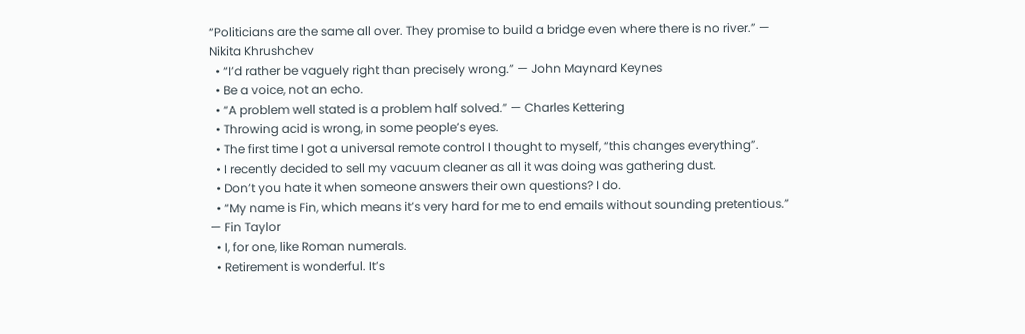“Politicians are the same all over. They promise to build a bridge even where there is no river.” — Nikita Khrushchev
  • “I’d rather be vaguely right than precisely wrong.” — John Maynard Keynes
  • Be a voice, not an echo.
  • “A problem well stated is a problem half solved.” — Charles Kettering
  • Throwing acid is wrong, in some people’s eyes.
  • The first time I got a universal remote control I thought to myself, “this changes everything”.
  • I recently decided to sell my vacuum cleaner as all it was doing was gathering dust.
  • Don’t you hate it when someone answers their own questions? I do.
  • “My name is Fin, which means it’s very hard for me to end emails without sounding pretentious.” — Fin Taylor
  • I, for one, like Roman numerals.
  • Retirement is wonderful. It’s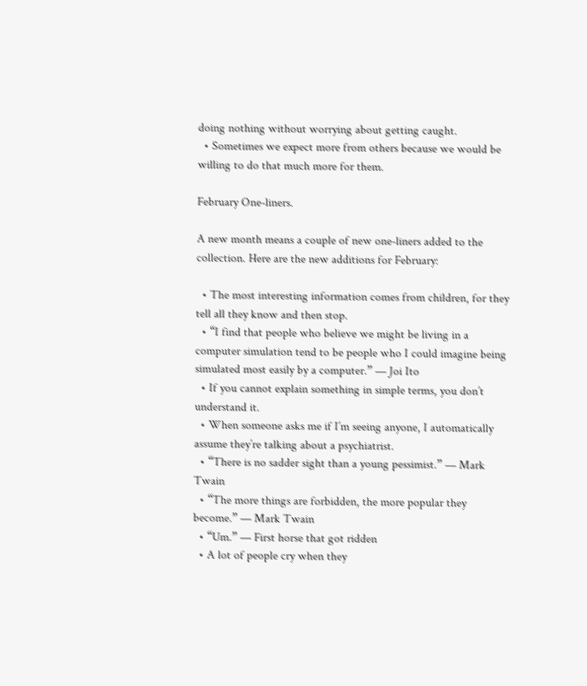doing nothing without worrying about getting caught.
  • Sometimes we expect more from others because we would be willing to do that much more for them.

February One-liners.

A new month means a couple of new one-liners added to the collection. Here are the new additions for February:

  • The most interesting information comes from children, for they tell all they know and then stop.
  • “I find that people who believe we might be living in a computer simulation tend to be people who I could imagine being simulated most easily by a computer.” — Joi Ito
  • If you cannot explain something in simple terms, you don’t understand it.
  • When someone asks me if I’m seeing anyone, I automatically assume they’re talking about a psychiatrist.
  • “There is no sadder sight than a young pessimist.” — Mark Twain
  • “The more things are forbidden, the more popular they become.” — Mark Twain
  • “Um.” — First horse that got ridden
  • A lot of people cry when they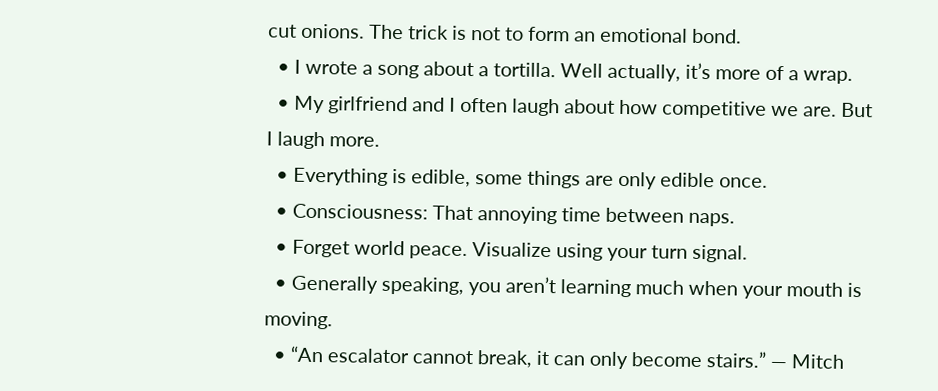cut onions. The trick is not to form an emotional bond.
  • I wrote a song about a tortilla. Well actually, it’s more of a wrap.
  • My girlfriend and I often laugh about how competitive we are. But I laugh more.
  • Everything is edible, some things are only edible once.
  • Consciousness: That annoying time between naps.
  • Forget world peace. Visualize using your turn signal.
  • Generally speaking, you aren’t learning much when your mouth is moving.
  • “An escalator cannot break, it can only become stairs.” — Mitch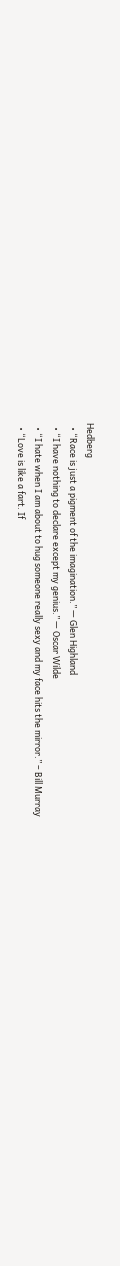Hedberg
  • “Race is just a pigment of the imagination.” — Glen Highland
  • “I have nothing to declare except my genius.” — Oscar Wilde
  • “I hate when I am about to hug someone really sexy and my face hits the mirror.” – Bill Murray
  • “Love is like a fart. If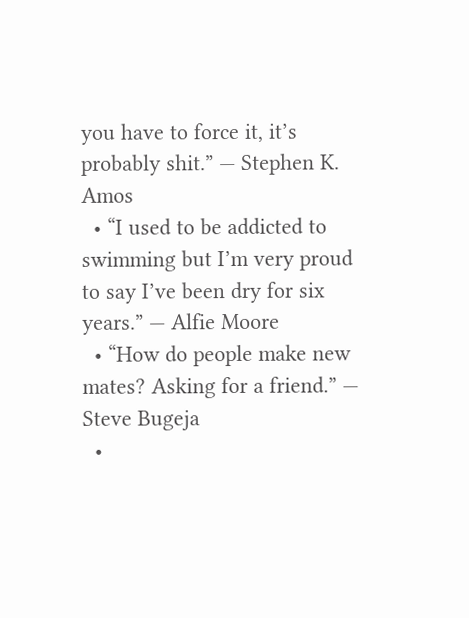you have to force it, it’s probably shit.” — Stephen K. Amos
  • “I used to be addicted to swimming but I’m very proud to say I’ve been dry for six years.” — Alfie Moore
  • “How do people make new mates? Asking for a friend.” — Steve Bugeja
  •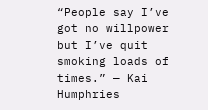“People say I’ve got no willpower but I’ve quit smoking loads of times.” — Kai Humphries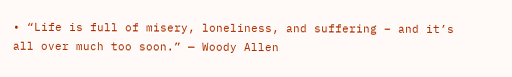• “Life is full of misery, loneliness, and suffering – and it’s all over much too soon.” — Woody Allen